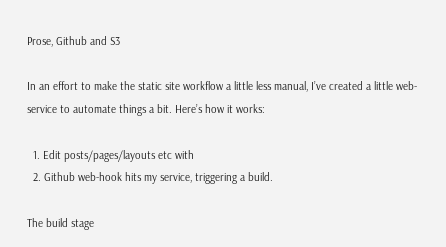Prose, Github and S3

In an effort to make the static site workflow a little less manual, I’ve created a little web-service to automate things a bit. Here’s how it works:

  1. Edit posts/pages/layouts etc with
  2. Github web-hook hits my service, triggering a build.

The build stage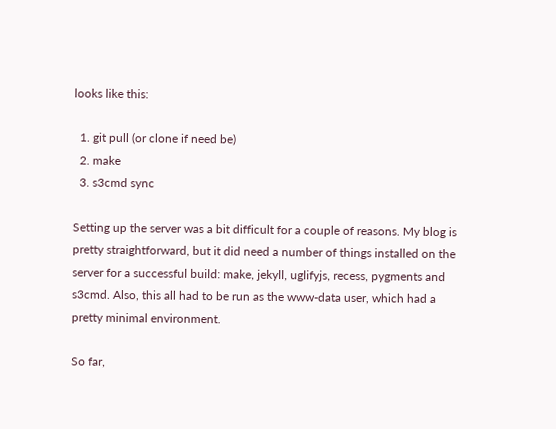looks like this:

  1. git pull (or clone if need be)
  2. make
  3. s3cmd sync

Setting up the server was a bit difficult for a couple of reasons. My blog is pretty straightforward, but it did need a number of things installed on the server for a successful build: make, jekyll, uglifyjs, recess, pygments and s3cmd. Also, this all had to be run as the www-data user, which had a pretty minimal environment.

So far,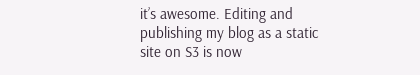it’s awesome. Editing and publishing my blog as a static site on S3 is now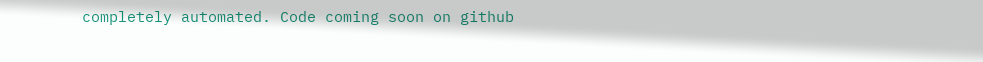completely automated. Code coming soon on github